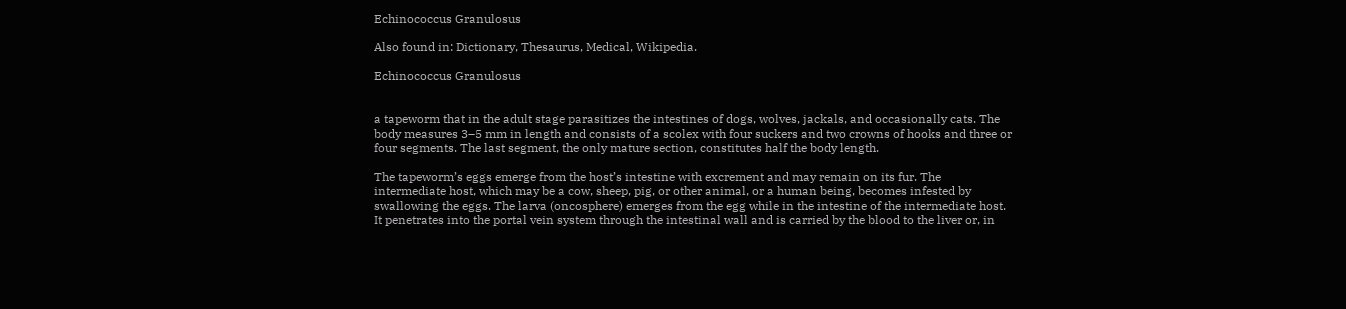Echinococcus Granulosus

Also found in: Dictionary, Thesaurus, Medical, Wikipedia.

Echinococcus Granulosus


a tapeworm that in the adult stage parasitizes the intestines of dogs, wolves, jackals, and occasionally cats. The body measures 3–5 mm in length and consists of a scolex with four suckers and two crowns of hooks and three or four segments. The last segment, the only mature section, constitutes half the body length.

The tapeworm’s eggs emerge from the host’s intestine with excrement and may remain on its fur. The intermediate host, which may be a cow, sheep, pig, or other animal, or a human being, becomes infested by swallowing the eggs. The larva (oncosphere) emerges from the egg while in the intestine of the intermediate host. It penetrates into the portal vein system through the intestinal wall and is carried by the blood to the liver or, in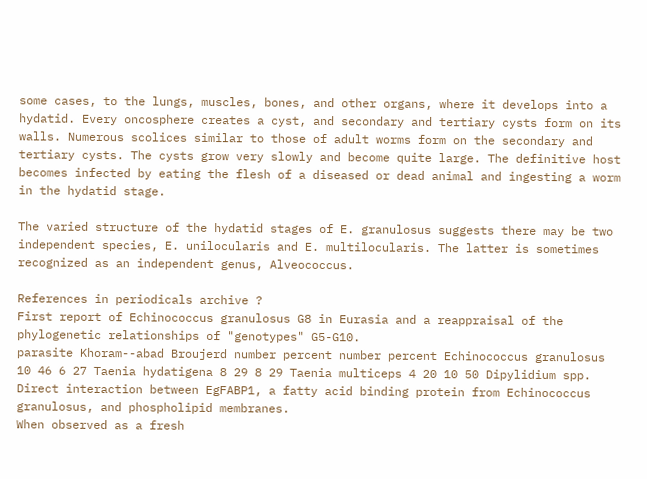some cases, to the lungs, muscles, bones, and other organs, where it develops into a hydatid. Every oncosphere creates a cyst, and secondary and tertiary cysts form on its walls. Numerous scolices similar to those of adult worms form on the secondary and tertiary cysts. The cysts grow very slowly and become quite large. The definitive host becomes infected by eating the flesh of a diseased or dead animal and ingesting a worm in the hydatid stage.

The varied structure of the hydatid stages of E. granulosus suggests there may be two independent species, E. unilocularis and E. multilocularis. The latter is sometimes recognized as an independent genus, Alveococcus.

References in periodicals archive ?
First report of Echinococcus granulosus G8 in Eurasia and a reappraisal of the phylogenetic relationships of "genotypes" G5-G10.
parasite Khoram--abad Broujerd number percent number percent Echinococcus granulosus 10 46 6 27 Taenia hydatigena 8 29 8 29 Taenia multiceps 4 20 10 50 Dipylidium spp.
Direct interaction between EgFABP1, a fatty acid binding protein from Echinococcus granulosus, and phospholipid membranes.
When observed as a fresh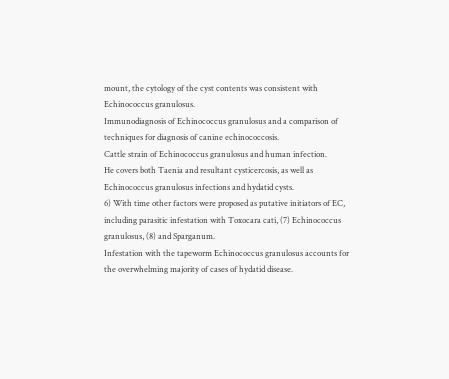mount, the cytology of the cyst contents was consistent with Echinococcus granulosus.
Immunodiagnosis of Echinococcus granulosus and a comparison of techniques for diagnosis of canine echinococcosis.
Cattle strain of Echinococcus granulosus and human infection.
He covers both Taenia and resultant cysticercosis, as well as Echinococcus granulosus infections and hydatid cysts.
6) With time other factors were proposed as putative initiators of EC, including parasitic infestation with Toxocara cati, (7) Echinococcus granulosus, (8) and Sparganum.
Infestation with the tapeworm Echinococcus granulosus accounts for the overwhelming majority of cases of hydatid disease.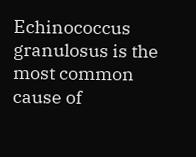Echinococcus granulosus is the most common cause of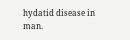hydatid disease in man.